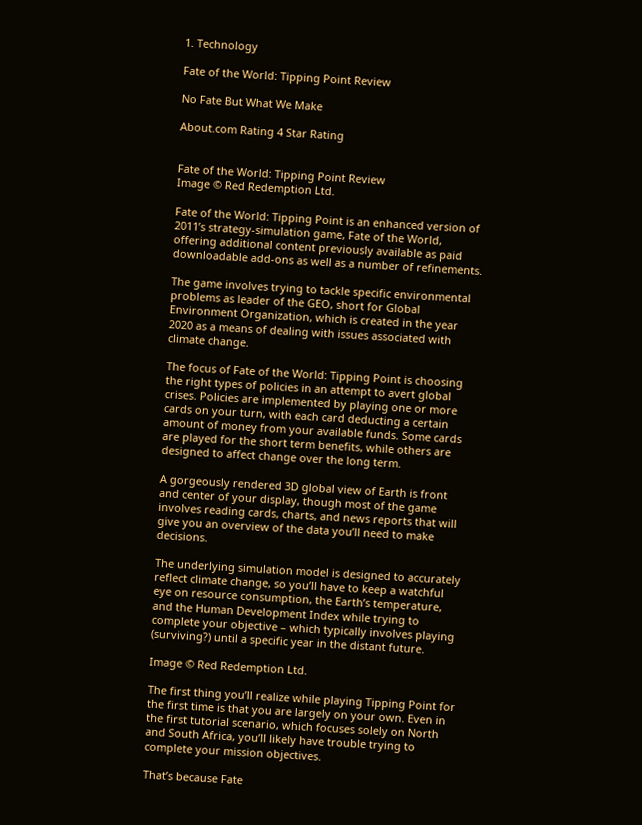1. Technology

Fate of the World: Tipping Point Review

No Fate But What We Make

About.com Rating 4 Star Rating


Fate of the World: Tipping Point Review
Image © Red Redemption Ltd.

Fate of the World: Tipping Point is an enhanced version of 2011’s strategy-simulation game, Fate of the World, offering additional content previously available as paid downloadable add-ons as well as a number of refinements.

The game involves trying to tackle specific environmental problems as leader of the GEO, short for Global Environment Organization, which is created in the year 2020 as a means of dealing with issues associated with climate change.

The focus of Fate of the World: Tipping Point is choosing the right types of policies in an attempt to avert global crises. Policies are implemented by playing one or more cards on your turn, with each card deducting a certain amount of money from your available funds. Some cards are played for the short term benefits, while others are designed to affect change over the long term.

A gorgeously rendered 3D global view of Earth is front and center of your display, though most of the game involves reading cards, charts, and news reports that will give you an overview of the data you’ll need to make decisions.

The underlying simulation model is designed to accurately reflect climate change, so you’ll have to keep a watchful eye on resource consumption, the Earth’s temperature, and the Human Development Index while trying to complete your objective – which typically involves playing (surviving?) until a specific year in the distant future.

Image © Red Redemption Ltd.

The first thing you’ll realize while playing Tipping Point for the first time is that you are largely on your own. Even in the first tutorial scenario, which focuses solely on North and South Africa, you’ll likely have trouble trying to complete your mission objectives.

That’s because Fate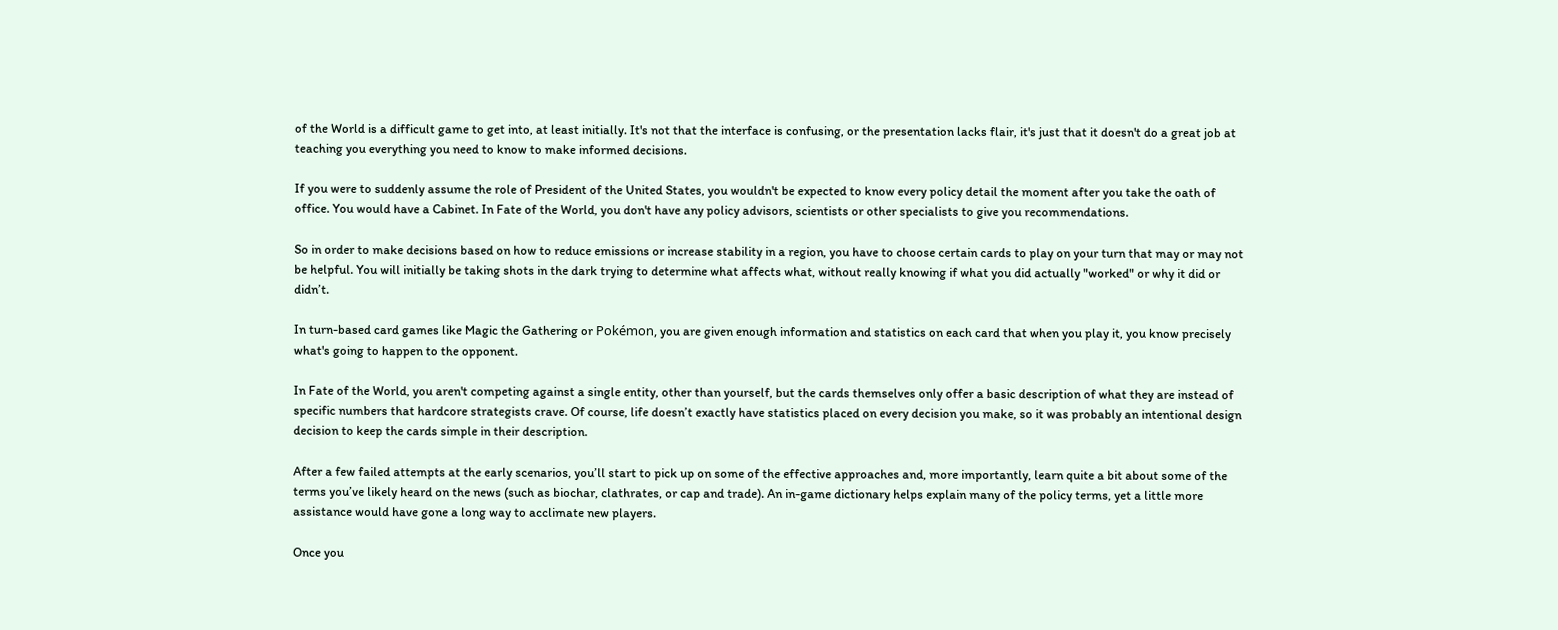of the World is a difficult game to get into, at least initially. It's not that the interface is confusing, or the presentation lacks flair, it's just that it doesn't do a great job at teaching you everything you need to know to make informed decisions.

If you were to suddenly assume the role of President of the United States, you wouldn't be expected to know every policy detail the moment after you take the oath of office. You would have a Cabinet. In Fate of the World, you don't have any policy advisors, scientists or other specialists to give you recommendations.

So in order to make decisions based on how to reduce emissions or increase stability in a region, you have to choose certain cards to play on your turn that may or may not be helpful. You will initially be taking shots in the dark trying to determine what affects what, without really knowing if what you did actually "worked" or why it did or didn’t.

In turn-based card games like Magic the Gathering or Pokémon, you are given enough information and statistics on each card that when you play it, you know precisely what's going to happen to the opponent.

In Fate of the World, you aren't competing against a single entity, other than yourself, but the cards themselves only offer a basic description of what they are instead of specific numbers that hardcore strategists crave. Of course, life doesn’t exactly have statistics placed on every decision you make, so it was probably an intentional design decision to keep the cards simple in their description.

After a few failed attempts at the early scenarios, you’ll start to pick up on some of the effective approaches and, more importantly, learn quite a bit about some of the terms you’ve likely heard on the news (such as biochar, clathrates, or cap and trade). An in-game dictionary helps explain many of the policy terms, yet a little more assistance would have gone a long way to acclimate new players.

Once you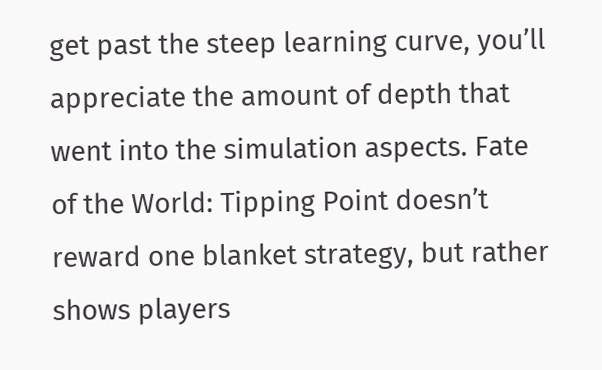get past the steep learning curve, you’ll appreciate the amount of depth that went into the simulation aspects. Fate of the World: Tipping Point doesn’t reward one blanket strategy, but rather shows players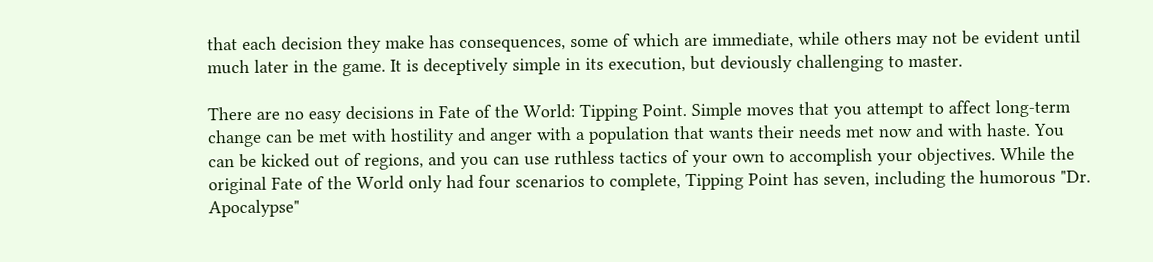that each decision they make has consequences, some of which are immediate, while others may not be evident until much later in the game. It is deceptively simple in its execution, but deviously challenging to master.

There are no easy decisions in Fate of the World: Tipping Point. Simple moves that you attempt to affect long-term change can be met with hostility and anger with a population that wants their needs met now and with haste. You can be kicked out of regions, and you can use ruthless tactics of your own to accomplish your objectives. While the original Fate of the World only had four scenarios to complete, Tipping Point has seven, including the humorous "Dr. Apocalypse"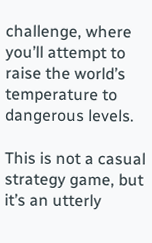challenge, where you’ll attempt to raise the world’s temperature to dangerous levels.

This is not a casual strategy game, but it’s an utterly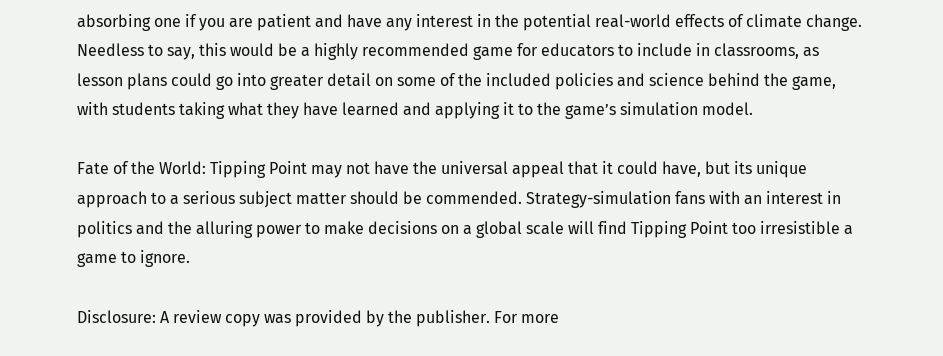absorbing one if you are patient and have any interest in the potential real-world effects of climate change. Needless to say, this would be a highly recommended game for educators to include in classrooms, as lesson plans could go into greater detail on some of the included policies and science behind the game, with students taking what they have learned and applying it to the game’s simulation model.

Fate of the World: Tipping Point may not have the universal appeal that it could have, but its unique approach to a serious subject matter should be commended. Strategy-simulation fans with an interest in politics and the alluring power to make decisions on a global scale will find Tipping Point too irresistible a game to ignore.

Disclosure: A review copy was provided by the publisher. For more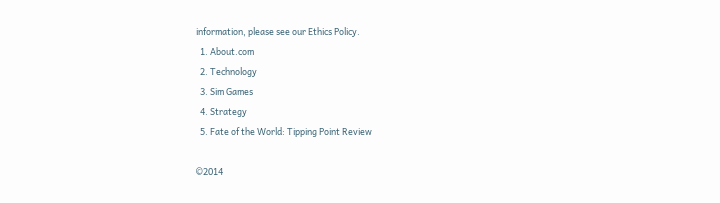information, please see our Ethics Policy.
  1. About.com
  2. Technology
  3. Sim Games
  4. Strategy
  5. Fate of the World: Tipping Point Review

©2014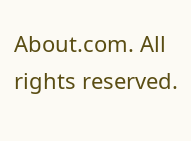About.com. All rights reserved.